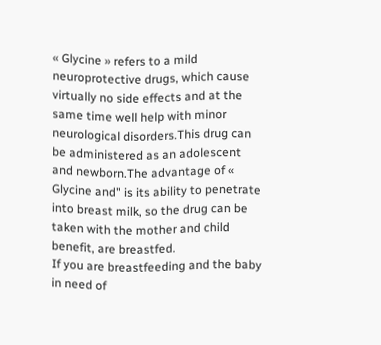« Glycine » refers to a mild neuroprotective drugs, which cause virtually no side effects and at the same time well help with minor neurological disorders.This drug can be administered as an adolescent and newborn.The advantage of « Glycine and" is its ability to penetrate into breast milk, so the drug can be taken with the mother and child benefit, are breastfed.
If you are breastfeeding and the baby in need of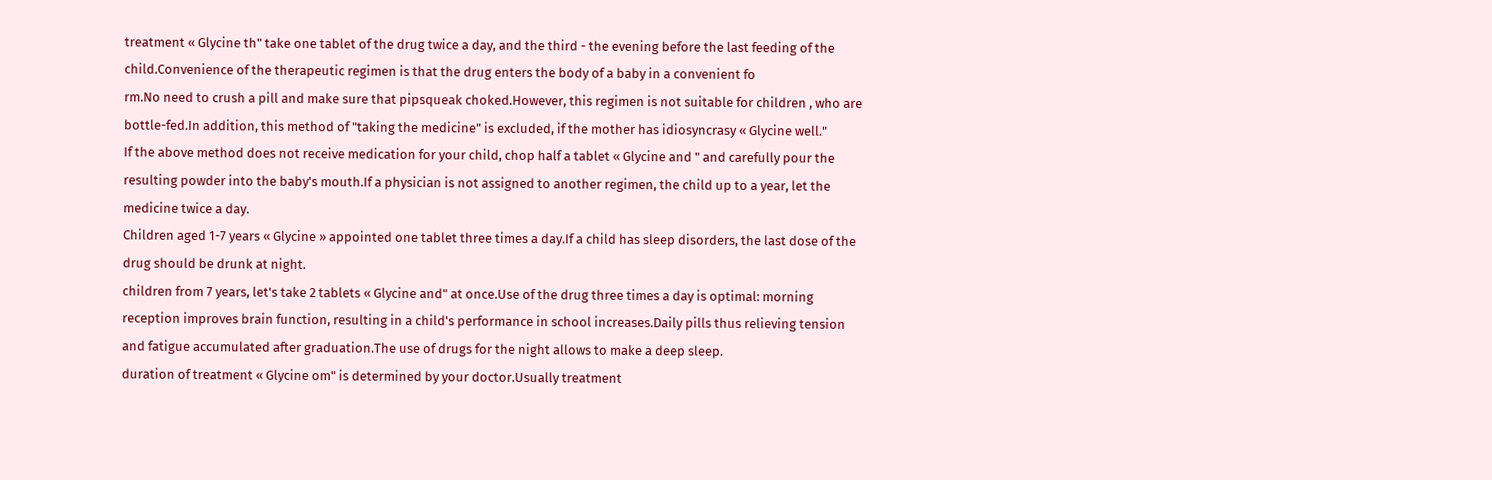treatment « Glycine th" take one tablet of the drug twice a day, and the third - the evening before the last feeding of the child.Convenience of the therapeutic regimen is that the drug enters the body of a baby in a convenient fo
rm.No need to crush a pill and make sure that pipsqueak choked.However, this regimen is not suitable for children , who are bottle-fed.In addition, this method of "taking the medicine" is excluded, if the mother has idiosyncrasy « Glycine well."
If the above method does not receive medication for your child, chop half a tablet « Glycine and " and carefully pour the resulting powder into the baby's mouth.If a physician is not assigned to another regimen, the child up to a year, let the medicine twice a day.
Children aged 1-7 years « Glycine » appointed one tablet three times a day.If a child has sleep disorders, the last dose of the drug should be drunk at night.
children from 7 years, let's take 2 tablets « Glycine and" at once.Use of the drug three times a day is optimal: morning reception improves brain function, resulting in a child's performance in school increases.Daily pills thus relieving tension and fatigue accumulated after graduation.The use of drugs for the night allows to make a deep sleep.
duration of treatment « Glycine om" is determined by your doctor.Usually treatment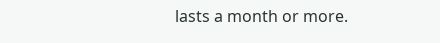lasts a month or more.